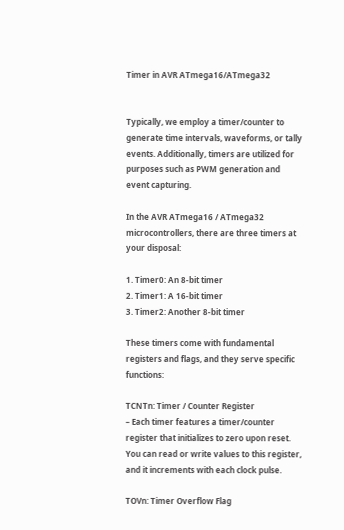Timer in AVR ATmega16/ATmega32


Typically, we employ a timer/counter to generate time intervals, waveforms, or tally events. Additionally, timers are utilized for purposes such as PWM generation and event capturing.

In the AVR ATmega16 / ATmega32 microcontrollers, there are three timers at your disposal:

1. Timer0: An 8-bit timer
2. Timer1: A 16-bit timer
3. Timer2: Another 8-bit timer

These timers come with fundamental registers and flags, and they serve specific functions:

TCNTn: Timer / Counter Register
– Each timer features a timer/counter register that initializes to zero upon reset. You can read or write values to this register, and it increments with each clock pulse.

TOVn: Timer Overflow Flag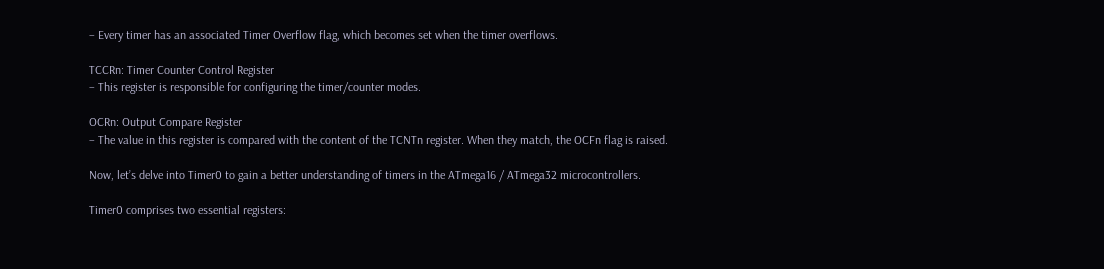– Every timer has an associated Timer Overflow flag, which becomes set when the timer overflows.

TCCRn: Timer Counter Control Register
– This register is responsible for configuring the timer/counter modes.

OCRn: Output Compare Register
– The value in this register is compared with the content of the TCNTn register. When they match, the OCFn flag is raised.

Now, let’s delve into Timer0 to gain a better understanding of timers in the ATmega16 / ATmega32 microcontrollers.

Timer0 comprises two essential registers: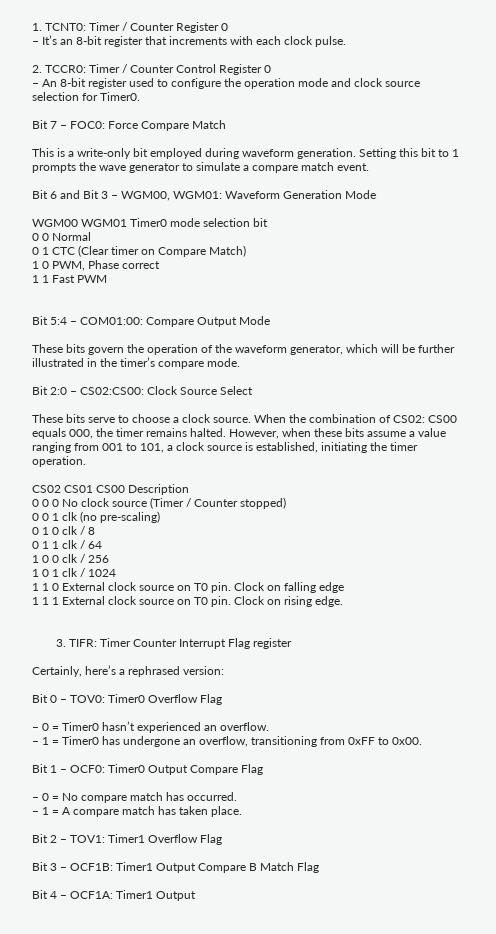1. TCNT0: Timer / Counter Register 0
– It’s an 8-bit register that increments with each clock pulse.

2. TCCR0: Timer / Counter Control Register 0
– An 8-bit register used to configure the operation mode and clock source selection for Timer0.

Bit 7 – FOC0: Force Compare Match

This is a write-only bit employed during waveform generation. Setting this bit to 1 prompts the wave generator to simulate a compare match event.

Bit 6 and Bit 3 – WGM00, WGM01: Waveform Generation Mode

WGM00 WGM01 Timer0 mode selection bit
0 0 Normal
0 1 CTC (Clear timer on Compare Match)
1 0 PWM, Phase correct
1 1 Fast PWM


Bit 5:4 – COM01:00: Compare Output Mode

These bits govern the operation of the waveform generator, which will be further illustrated in the timer’s compare mode.

Bit 2:0 – CS02:CS00: Clock Source Select

These bits serve to choose a clock source. When the combination of CS02: CS00 equals 000, the timer remains halted. However, when these bits assume a value ranging from 001 to 101, a clock source is established, initiating the timer operation.

CS02 CS01 CS00 Description
0 0 0 No clock source (Timer / Counter stopped)
0 0 1 clk (no pre-scaling)
0 1 0 clk / 8
0 1 1 clk / 64
1 0 0 clk / 256
1 0 1 clk / 1024
1 1 0 External clock source on T0 pin. Clock on falling edge
1 1 1 External clock source on T0 pin. Clock on rising edge.


        3. TIFR: Timer Counter Interrupt Flag register

Certainly, here’s a rephrased version:

Bit 0 – TOV0: Timer0 Overflow Flag

– 0 = Timer0 hasn’t experienced an overflow.
– 1 = Timer0 has undergone an overflow, transitioning from 0xFF to 0x00.

Bit 1 – OCF0: Timer0 Output Compare Flag

– 0 = No compare match has occurred.
– 1 = A compare match has taken place.

Bit 2 – TOV1: Timer1 Overflow Flag

Bit 3 – OCF1B: Timer1 Output Compare B Match Flag

Bit 4 – OCF1A: Timer1 Output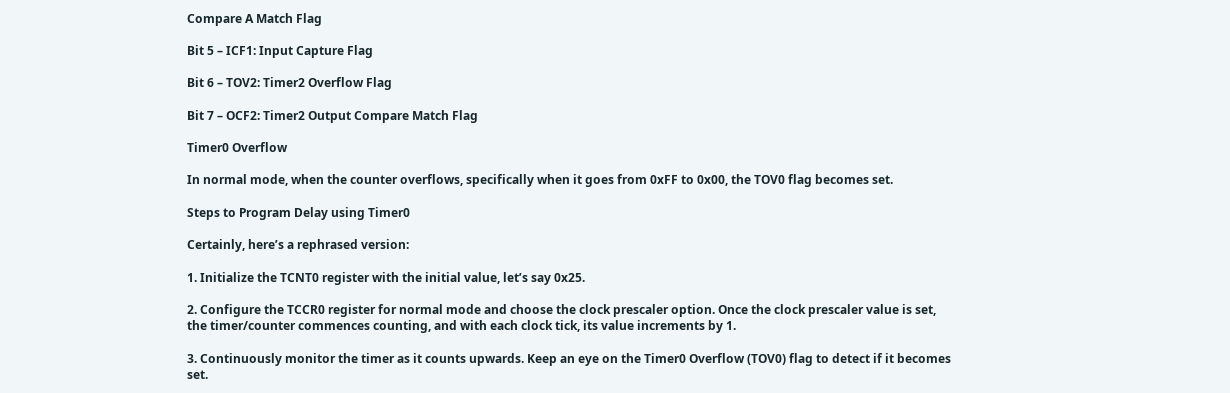Compare A Match Flag

Bit 5 – ICF1: Input Capture Flag

Bit 6 – TOV2: Timer2 Overflow Flag

Bit 7 – OCF2: Timer2 Output Compare Match Flag

Timer0 Overflow

In normal mode, when the counter overflows, specifically when it goes from 0xFF to 0x00, the TOV0 flag becomes set.

Steps to Program Delay using Timer0

Certainly, here’s a rephrased version:

1. Initialize the TCNT0 register with the initial value, let’s say 0x25.

2. Configure the TCCR0 register for normal mode and choose the clock prescaler option. Once the clock prescaler value is set, the timer/counter commences counting, and with each clock tick, its value increments by 1.

3. Continuously monitor the timer as it counts upwards. Keep an eye on the Timer0 Overflow (TOV0) flag to detect if it becomes set.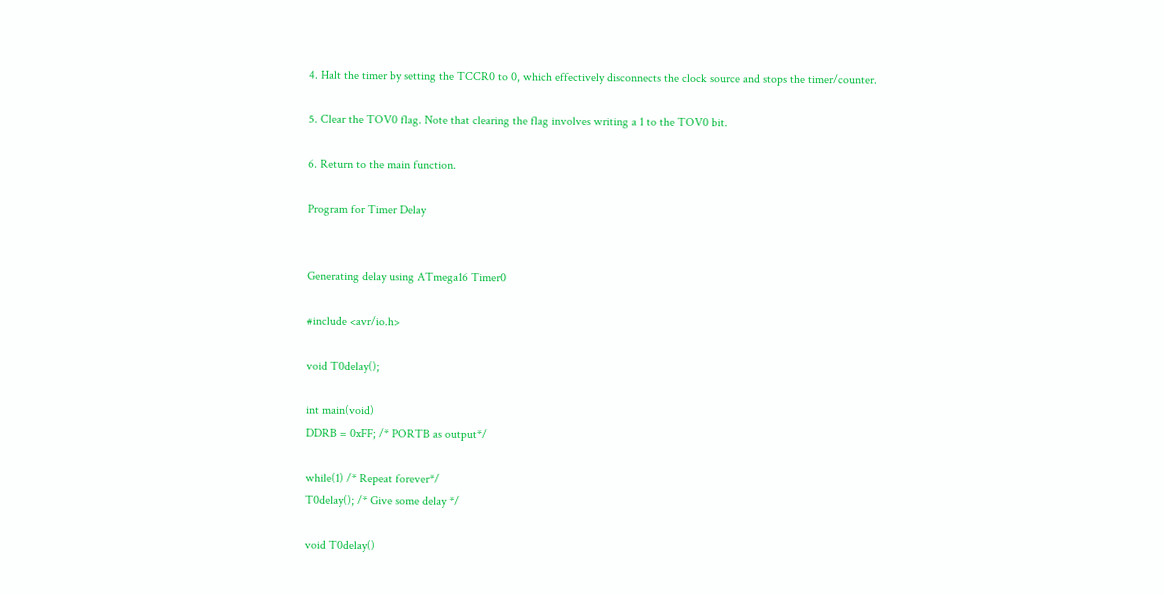4. Halt the timer by setting the TCCR0 to 0, which effectively disconnects the clock source and stops the timer/counter.

5. Clear the TOV0 flag. Note that clearing the flag involves writing a 1 to the TOV0 bit.

6. Return to the main function.

Program for Timer Delay


Generating delay using ATmega16 Timer0

#include <avr/io.h>

void T0delay();

int main(void)
DDRB = 0xFF; /* PORTB as output*/

while(1) /* Repeat forever*/
T0delay(); /* Give some delay */

void T0delay()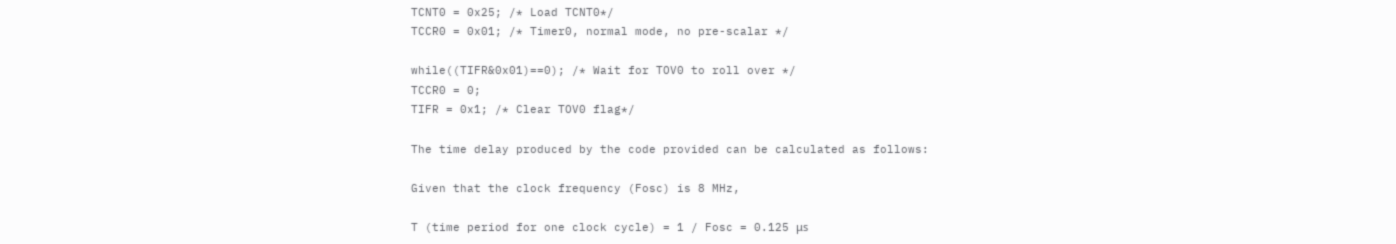TCNT0 = 0x25; /* Load TCNT0*/
TCCR0 = 0x01; /* Timer0, normal mode, no pre-scalar */

while((TIFR&0x01)==0); /* Wait for TOV0 to roll over */
TCCR0 = 0;
TIFR = 0x1; /* Clear TOV0 flag*/

The time delay produced by the code provided can be calculated as follows:

Given that the clock frequency (Fosc) is 8 MHz,

T (time period for one clock cycle) = 1 / Fosc = 0.125 μs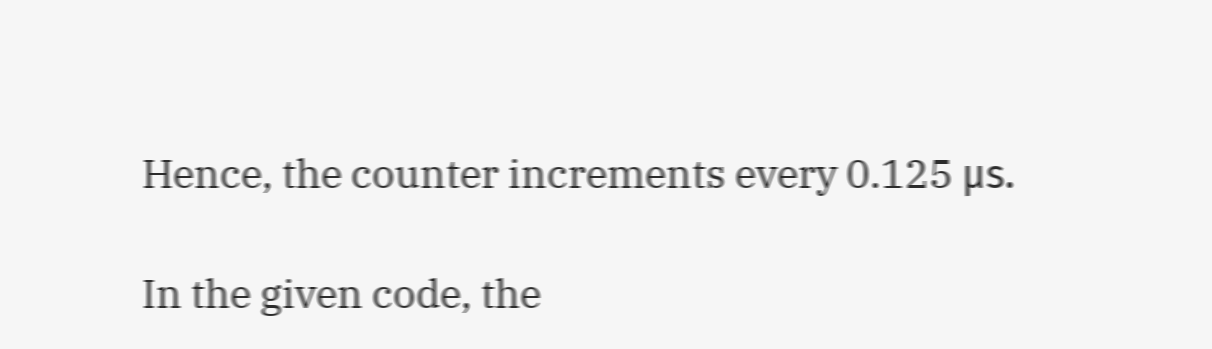Hence, the counter increments every 0.125 μs.

In the given code, the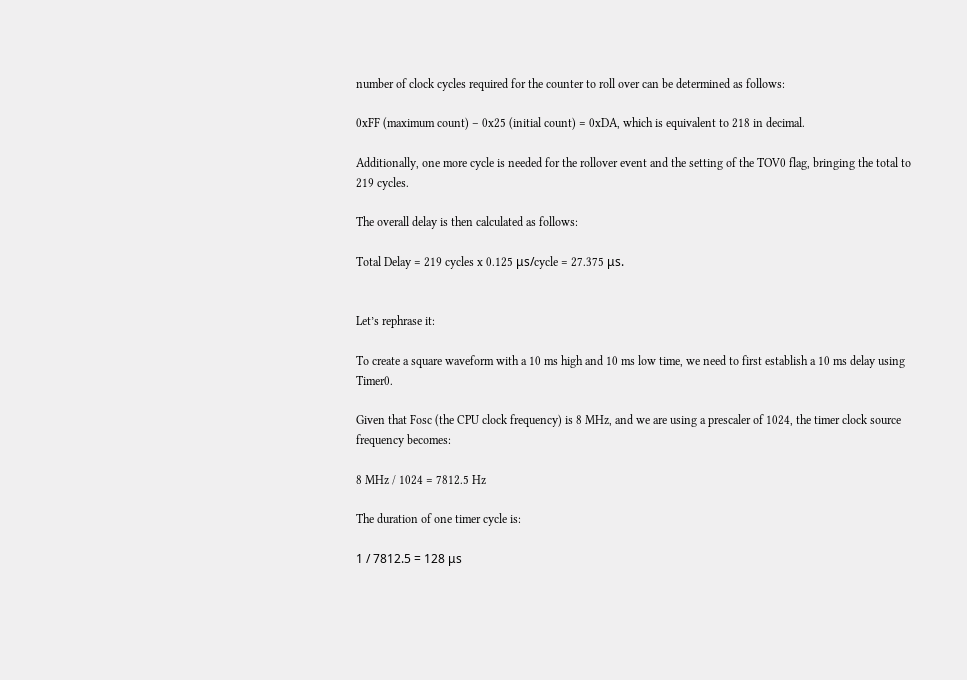number of clock cycles required for the counter to roll over can be determined as follows:

0xFF (maximum count) – 0x25 (initial count) = 0xDA, which is equivalent to 218 in decimal.

Additionally, one more cycle is needed for the rollover event and the setting of the TOV0 flag, bringing the total to 219 cycles.

The overall delay is then calculated as follows:

Total Delay = 219 cycles x 0.125 μs/cycle = 27.375 μs.


Let’s rephrase it:

To create a square waveform with a 10 ms high and 10 ms low time, we need to first establish a 10 ms delay using Timer0.

Given that Fosc (the CPU clock frequency) is 8 MHz, and we are using a prescaler of 1024, the timer clock source frequency becomes:

8 MHz / 1024 = 7812.5 Hz

The duration of one timer cycle is:

1 / 7812.5 = 128 μs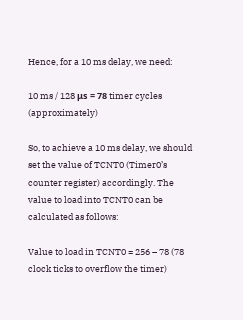Hence, for a 10 ms delay, we need:

10 ms / 128 μs = 78 timer cycles (approximately)

So, to achieve a 10 ms delay, we should set the value of TCNT0 (Timer0’s counter register) accordingly. The value to load into TCNT0 can be calculated as follows:

Value to load in TCNT0 = 256 – 78 (78 clock ticks to overflow the timer)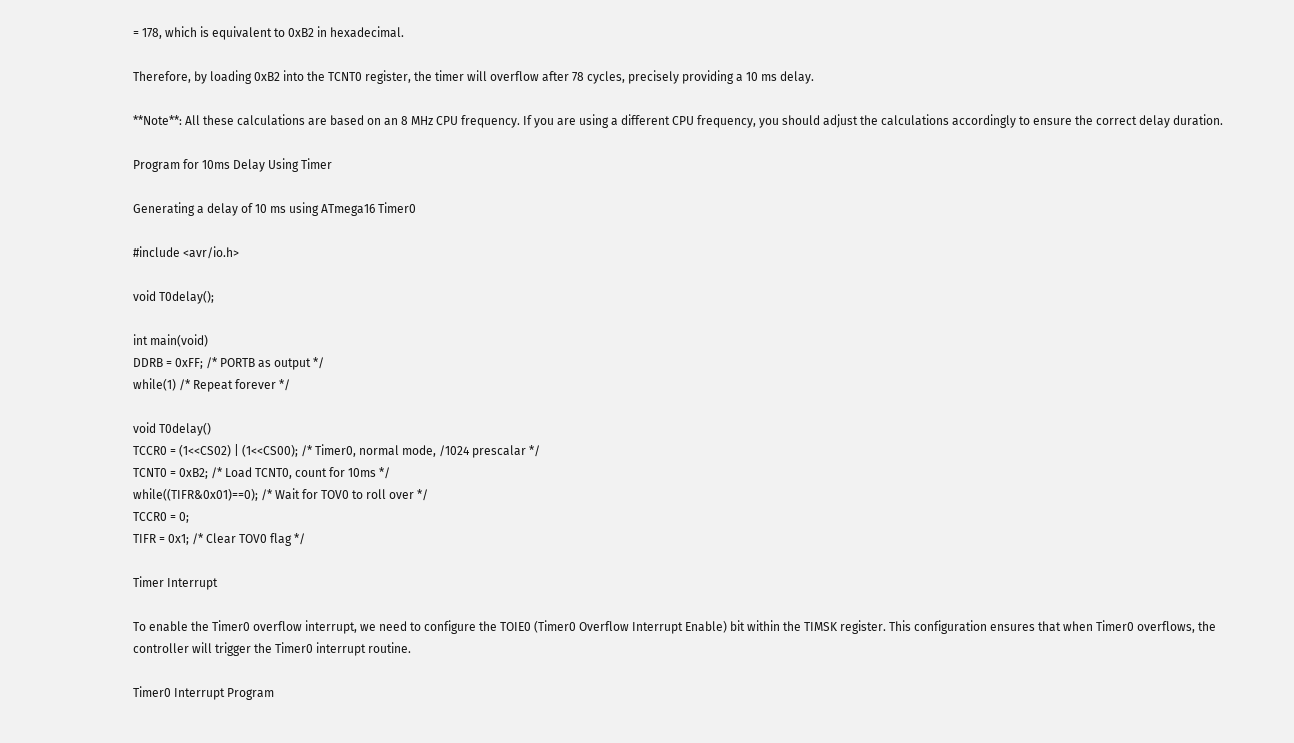= 178, which is equivalent to 0xB2 in hexadecimal.

Therefore, by loading 0xB2 into the TCNT0 register, the timer will overflow after 78 cycles, precisely providing a 10 ms delay.

**Note**: All these calculations are based on an 8 MHz CPU frequency. If you are using a different CPU frequency, you should adjust the calculations accordingly to ensure the correct delay duration.

Program for 10ms Delay Using Timer

Generating a delay of 10 ms using ATmega16 Timer0

#include <avr/io.h>

void T0delay();

int main(void)
DDRB = 0xFF; /* PORTB as output */
while(1) /* Repeat forever */

void T0delay()
TCCR0 = (1<<CS02) | (1<<CS00); /* Timer0, normal mode, /1024 prescalar */
TCNT0 = 0xB2; /* Load TCNT0, count for 10ms */
while((TIFR&0x01)==0); /* Wait for TOV0 to roll over */
TCCR0 = 0;
TIFR = 0x1; /* Clear TOV0 flag */

Timer Interrupt

To enable the Timer0 overflow interrupt, we need to configure the TOIE0 (Timer0 Overflow Interrupt Enable) bit within the TIMSK register. This configuration ensures that when Timer0 overflows, the controller will trigger the Timer0 interrupt routine.

Timer0 Interrupt Program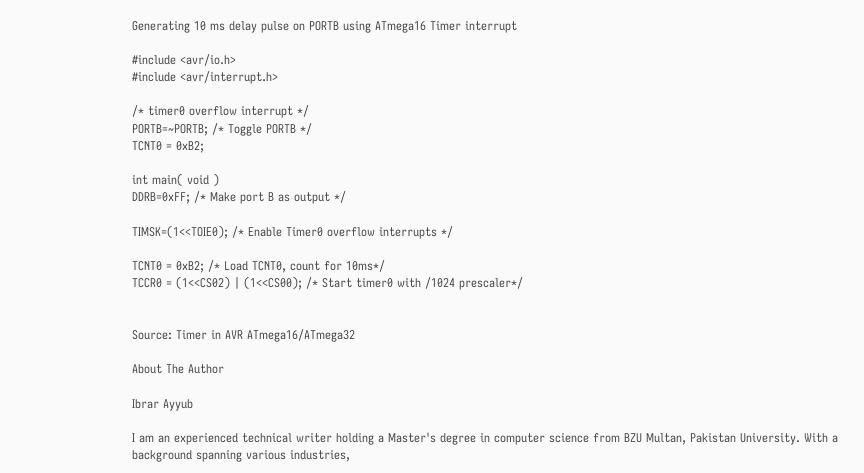Generating 10 ms delay pulse on PORTB using ATmega16 Timer interrupt

#include <avr/io.h>
#include <avr/interrupt.h>

/* timer0 overflow interrupt */
PORTB=~PORTB; /* Toggle PORTB */
TCNT0 = 0xB2;

int main( void )
DDRB=0xFF; /* Make port B as output */

TIMSK=(1<<TOIE0); /* Enable Timer0 overflow interrupts */

TCNT0 = 0xB2; /* Load TCNT0, count for 10ms*/
TCCR0 = (1<<CS02) | (1<<CS00); /* Start timer0 with /1024 prescaler*/


Source: Timer in AVR ATmega16/ATmega32

About The Author

Ibrar Ayyub

I am an experienced technical writer holding a Master's degree in computer science from BZU Multan, Pakistan University. With a background spanning various industries,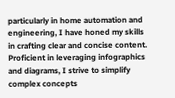particularly in home automation and engineering, I have honed my skills in crafting clear and concise content. Proficient in leveraging infographics and diagrams, I strive to simplify complex concepts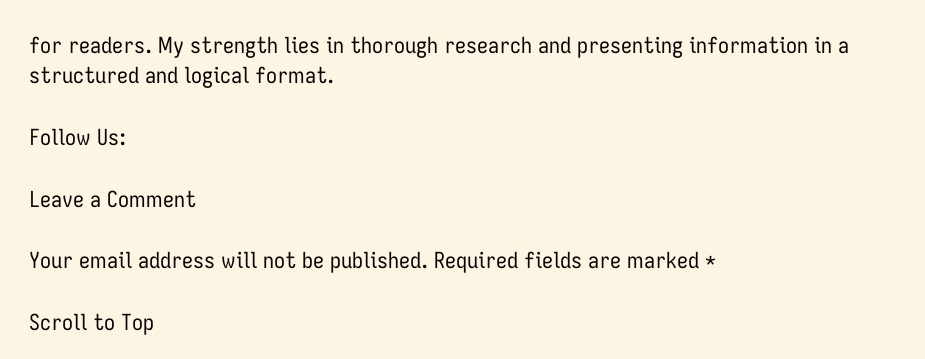for readers. My strength lies in thorough research and presenting information in a structured and logical format.

Follow Us:

Leave a Comment

Your email address will not be published. Required fields are marked *

Scroll to Top